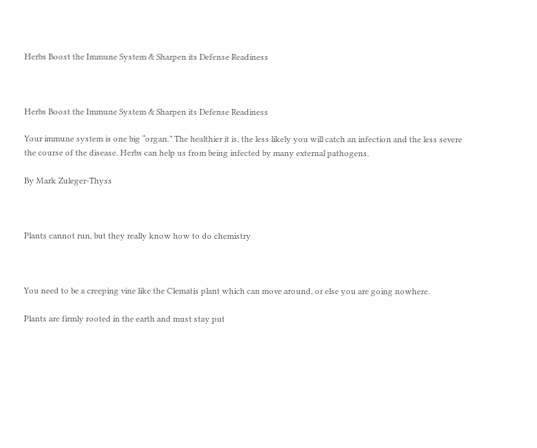Herbs Boost the Immune System & Sharpen its Defense Readiness



Herbs Boost the Immune System & Sharpen its Defense Readiness

Your immune system is one big “organ.” The healthier it is, the less likely you will catch an infection and the less severe the course of the disease. Herbs can help us from being infected by many external pathogens.

By Mark Zuleger-Thyss



Plants cannot run, but they really know how to do chemistry



You need to be a creeping vine like the Clematis plant which can move around, or else you are going nowhere.

Plants are firmly rooted in the earth and must stay put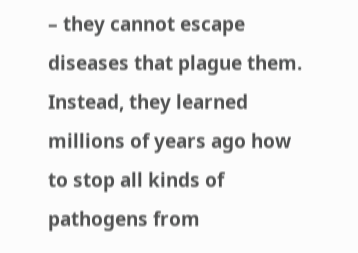– they cannot escape diseases that plague them. Instead, they learned millions of years ago how to stop all kinds of pathogens from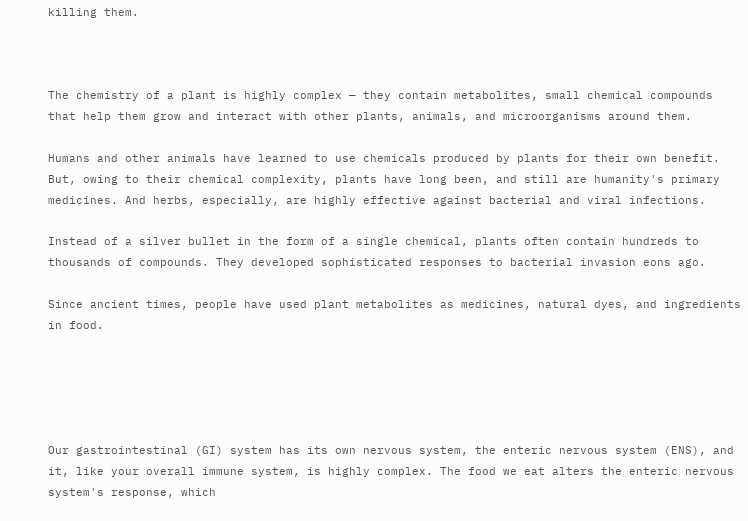killing them.



The chemistry of a plant is highly complex — they contain metabolites, small chemical compounds that help them grow and interact with other plants, animals, and microorganisms around them.

Humans and other animals have learned to use chemicals produced by plants for their own benefit. But, owing to their chemical complexity, plants have long been, and still are humanity's primary medicines. And herbs, especially, are highly effective against bacterial and viral infections.

Instead of a silver bullet in the form of a single chemical, plants often contain hundreds to thousands of compounds. They developed sophisticated responses to bacterial invasion eons ago.

Since ancient times, people have used plant metabolites as medicines, natural dyes, and ingredients in food.





Our gastrointestinal (GI) system has its own nervous system, the enteric nervous system (ENS), and it, like your overall immune system, is highly complex. The food we eat alters the enteric nervous system's response, which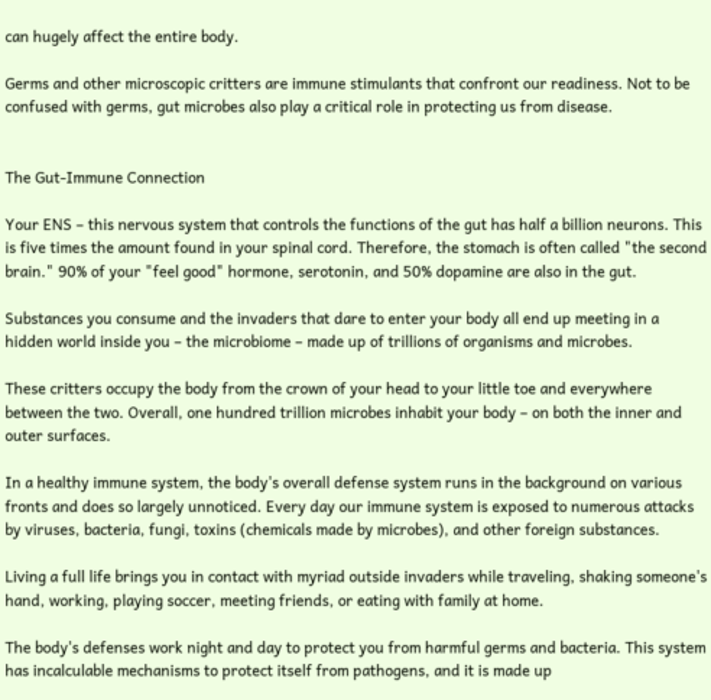can hugely affect the entire body.

Germs and other microscopic critters are immune stimulants that confront our readiness. Not to be confused with germs, gut microbes also play a critical role in protecting us from disease.


The Gut-Immune Connection

Your ENS – this nervous system that controls the functions of the gut has half a billion neurons. This is five times the amount found in your spinal cord. Therefore, the stomach is often called "the second brain." 90% of your "feel good" hormone, serotonin, and 50% dopamine are also in the gut.

Substances you consume and the invaders that dare to enter your body all end up meeting in a hidden world inside you – the microbiome – made up of trillions of organisms and microbes.

These critters occupy the body from the crown of your head to your little toe and everywhere between the two. Overall, one hundred trillion microbes inhabit your body – on both the inner and outer surfaces.

In a healthy immune system, the body's overall defense system runs in the background on various fronts and does so largely unnoticed. Every day our immune system is exposed to numerous attacks by viruses, bacteria, fungi, toxins (chemicals made by microbes), and other foreign substances.

Living a full life brings you in contact with myriad outside invaders while traveling, shaking someone's hand, working, playing soccer, meeting friends, or eating with family at home.

The body's defenses work night and day to protect you from harmful germs and bacteria. This system has incalculable mechanisms to protect itself from pathogens, and it is made up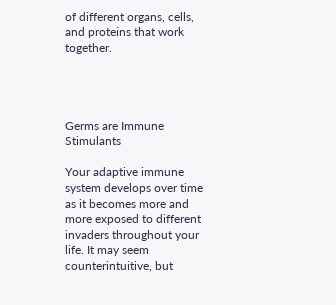of different organs, cells, and proteins that work together.




Germs are Immune Stimulants

Your adaptive immune system develops over time as it becomes more and more exposed to different invaders throughout your life. It may seem counterintuitive, but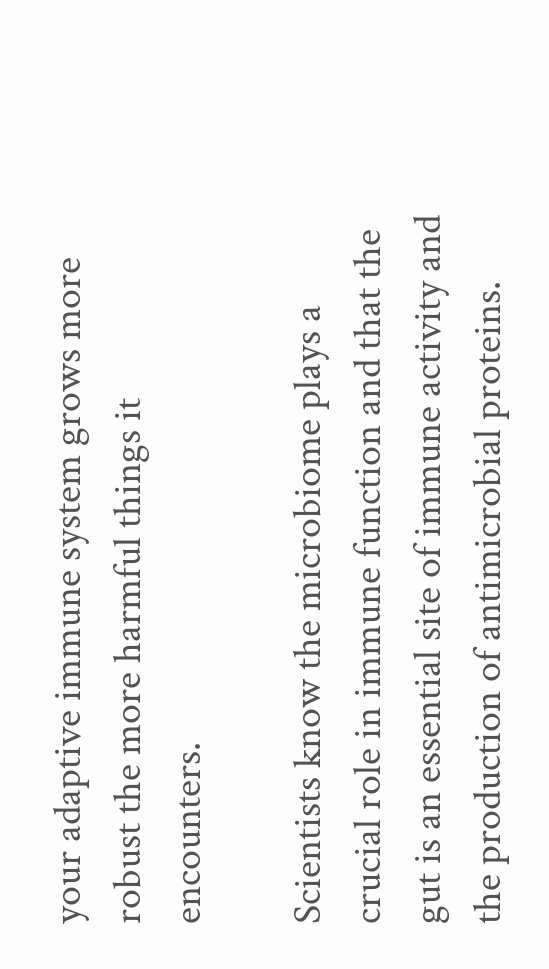your adaptive immune system grows more robust the more harmful things it encounters.

Scientists know the microbiome plays a crucial role in immune function and that the gut is an essential site of immune activity and the production of antimicrobial proteins.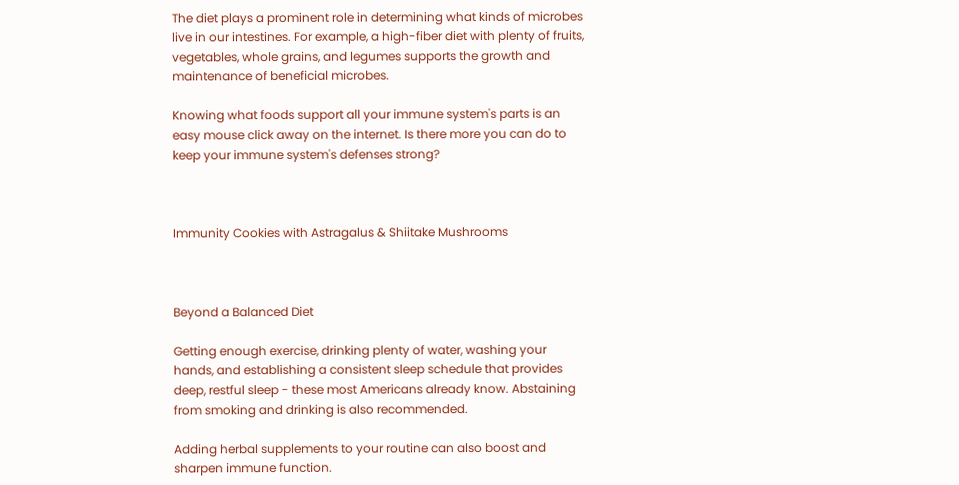The diet plays a prominent role in determining what kinds of microbes live in our intestines. For example, a high-fiber diet with plenty of fruits, vegetables, whole grains, and legumes supports the growth and maintenance of beneficial microbes.

Knowing what foods support all your immune system's parts is an easy mouse click away on the internet. Is there more you can do to keep your immune system's defenses strong?



Immunity Cookies with Astragalus & Shiitake Mushrooms



Beyond a Balanced Diet

Getting enough exercise, drinking plenty of water, washing your hands, and establishing a consistent sleep schedule that provides deep, restful sleep - these most Americans already know. Abstaining from smoking and drinking is also recommended.

Adding herbal supplements to your routine can also boost and sharpen immune function.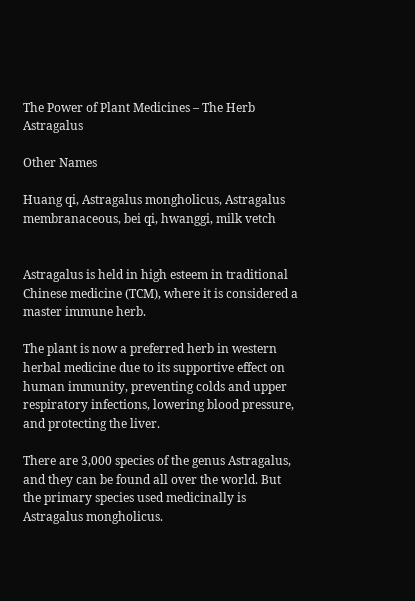The Power of Plant Medicines – The Herb Astragalus

Other Names

Huang qi, Astragalus mongholicus, Astragalus membranaceous, bei qi, hwanggi, milk vetch


Astragalus is held in high esteem in traditional Chinese medicine (TCM), where it is considered a master immune herb.

The plant is now a preferred herb in western herbal medicine due to its supportive effect on human immunity, preventing colds and upper respiratory infections, lowering blood pressure, and protecting the liver.

There are 3,000 species of the genus Astragalus, and they can be found all over the world. But the primary species used medicinally is Astragalus mongholicus.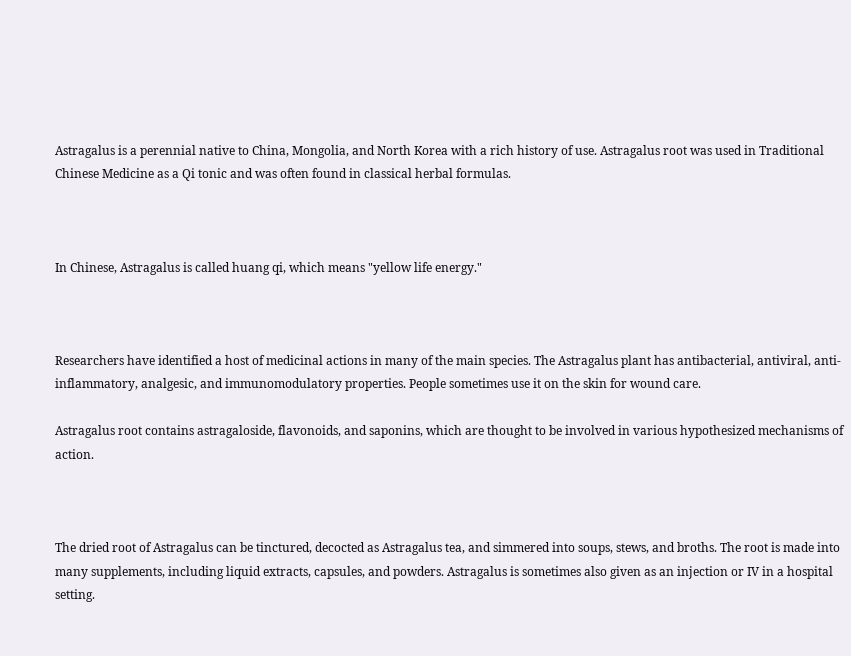Astragalus is a perennial native to China, Mongolia, and North Korea with a rich history of use. Astragalus root was used in Traditional Chinese Medicine as a Qi tonic and was often found in classical herbal formulas.



In Chinese, Astragalus is called huang qi, which means "yellow life energy."



Researchers have identified a host of medicinal actions in many of the main species. The Astragalus plant has antibacterial, antiviral, anti-inflammatory, analgesic, and immunomodulatory properties. People sometimes use it on the skin for wound care.

Astragalus root contains astragaloside, flavonoids, and saponins, which are thought to be involved in various hypothesized mechanisms of action.



The dried root of Astragalus can be tinctured, decocted as Astragalus tea, and simmered into soups, stews, and broths. The root is made into many supplements, including liquid extracts, capsules, and powders. Astragalus is sometimes also given as an injection or IV in a hospital setting.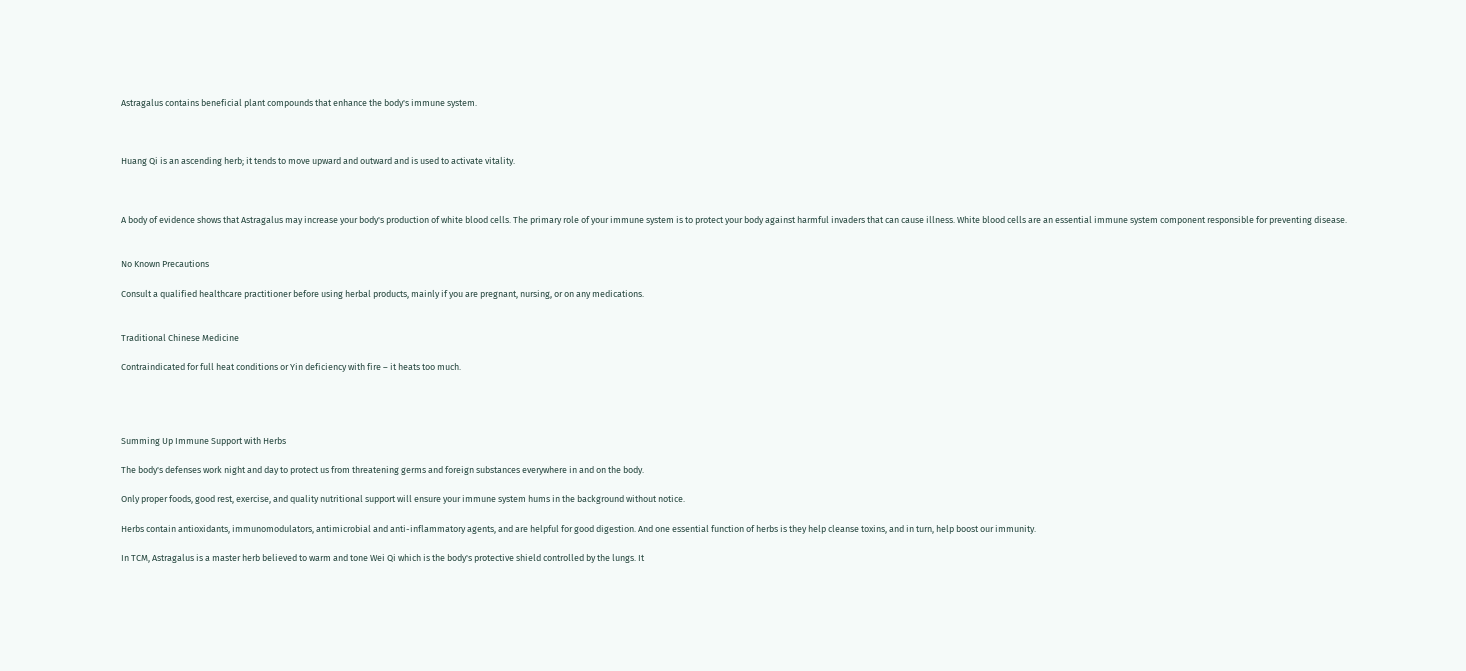Astragalus contains beneficial plant compounds that enhance the body's immune system.



Huang Qi is an ascending herb; it tends to move upward and outward and is used to activate vitality.



A body of evidence shows that Astragalus may increase your body's production of white blood cells. The primary role of your immune system is to protect your body against harmful invaders that can cause illness. White blood cells are an essential immune system component responsible for preventing disease.


No Known Precautions

Consult a qualified healthcare practitioner before using herbal products, mainly if you are pregnant, nursing, or on any medications.


Traditional Chinese Medicine

Contraindicated for full heat conditions or Yin deficiency with fire – it heats too much.




Summing Up Immune Support with Herbs

The body's defenses work night and day to protect us from threatening germs and foreign substances everywhere in and on the body.

Only proper foods, good rest, exercise, and quality nutritional support will ensure your immune system hums in the background without notice.

Herbs contain antioxidants, immunomodulators, antimicrobial and anti-inflammatory agents, and are helpful for good digestion. And one essential function of herbs is they help cleanse toxins, and in turn, help boost our immunity.

In TCM, Astragalus is a master herb believed to warm and tone Wei Qi which is the body's protective shield controlled by the lungs. It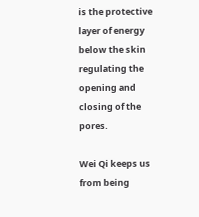is the protective layer of energy below the skin regulating the opening and closing of the pores.

Wei Qi keeps us from being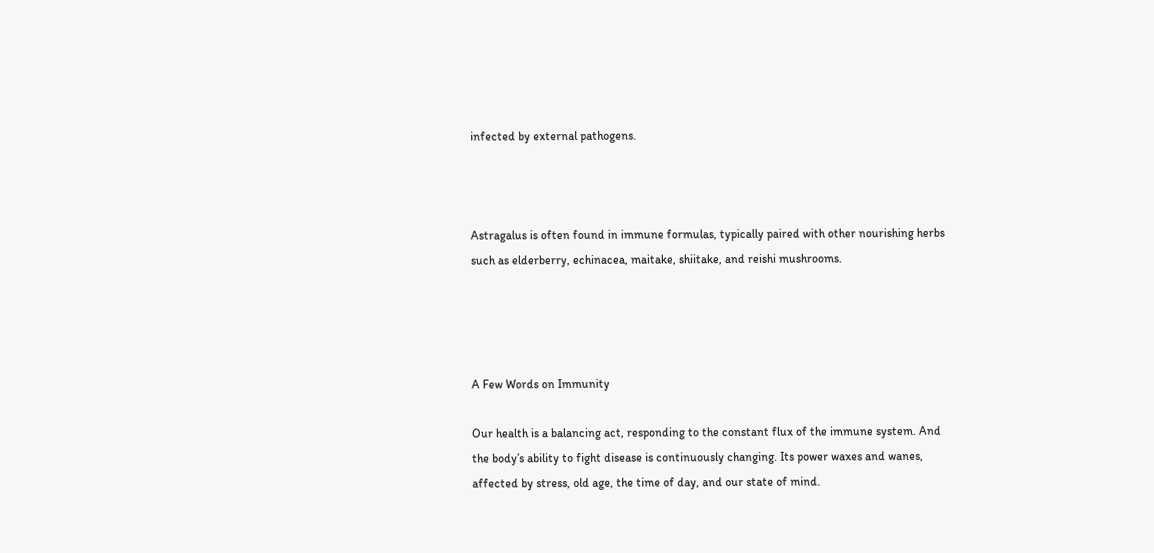infected by external pathogens.



Astragalus is often found in immune formulas, typically paired with other nourishing herbs such as elderberry, echinacea, maitake, shiitake, and reishi mushrooms.




A Few Words on Immunity

Our health is a balancing act, responding to the constant flux of the immune system. And the body’s ability to fight disease is continuously changing. Its power waxes and wanes, affected by stress, old age, the time of day, and our state of mind.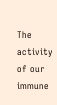The activity of our immune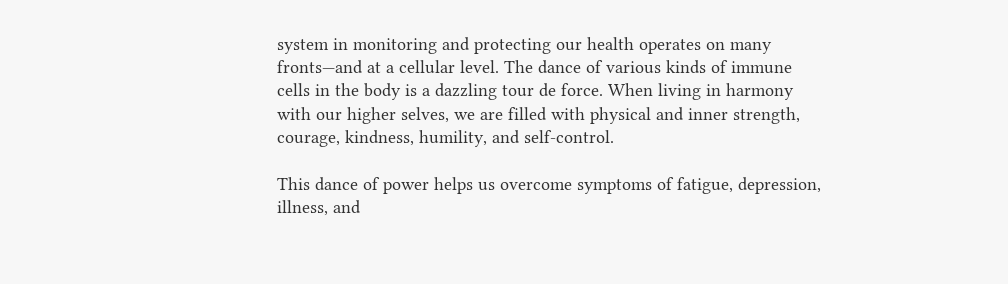system in monitoring and protecting our health operates on many fronts—and at a cellular level. The dance of various kinds of immune cells in the body is a dazzling tour de force. When living in harmony with our higher selves, we are filled with physical and inner strength, courage, kindness, humility, and self-control.

This dance of power helps us overcome symptoms of fatigue, depression, illness, and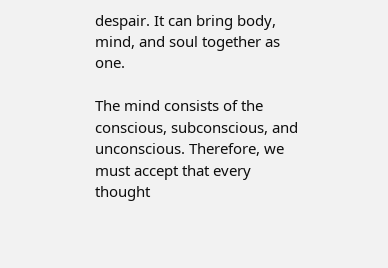despair. It can bring body, mind, and soul together as one.

The mind consists of the conscious, subconscious, and unconscious. Therefore, we must accept that every thought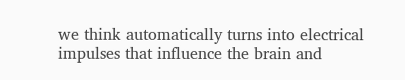we think automatically turns into electrical impulses that influence the brain and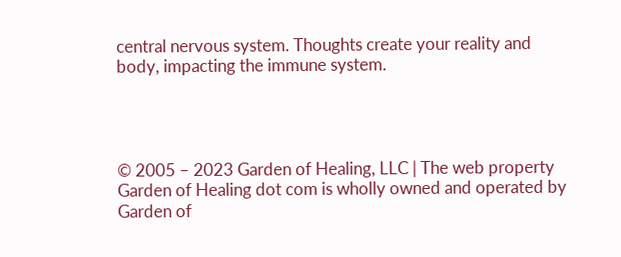central nervous system. Thoughts create your reality and body, impacting the immune system.




© 2005 – 2023 Garden of Healing, LLC | The web property Garden of Healing dot com is wholly owned and operated by Garden of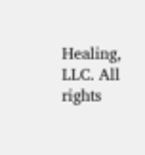Healing, LLC. All rights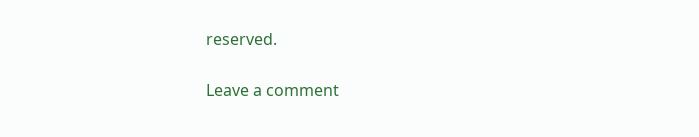reserved.

Leave a comment